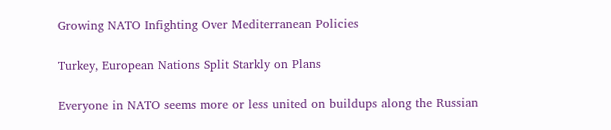Growing NATO Infighting Over Mediterranean Policies

Turkey, European Nations Split Starkly on Plans

Everyone in NATO seems more or less united on buildups along the Russian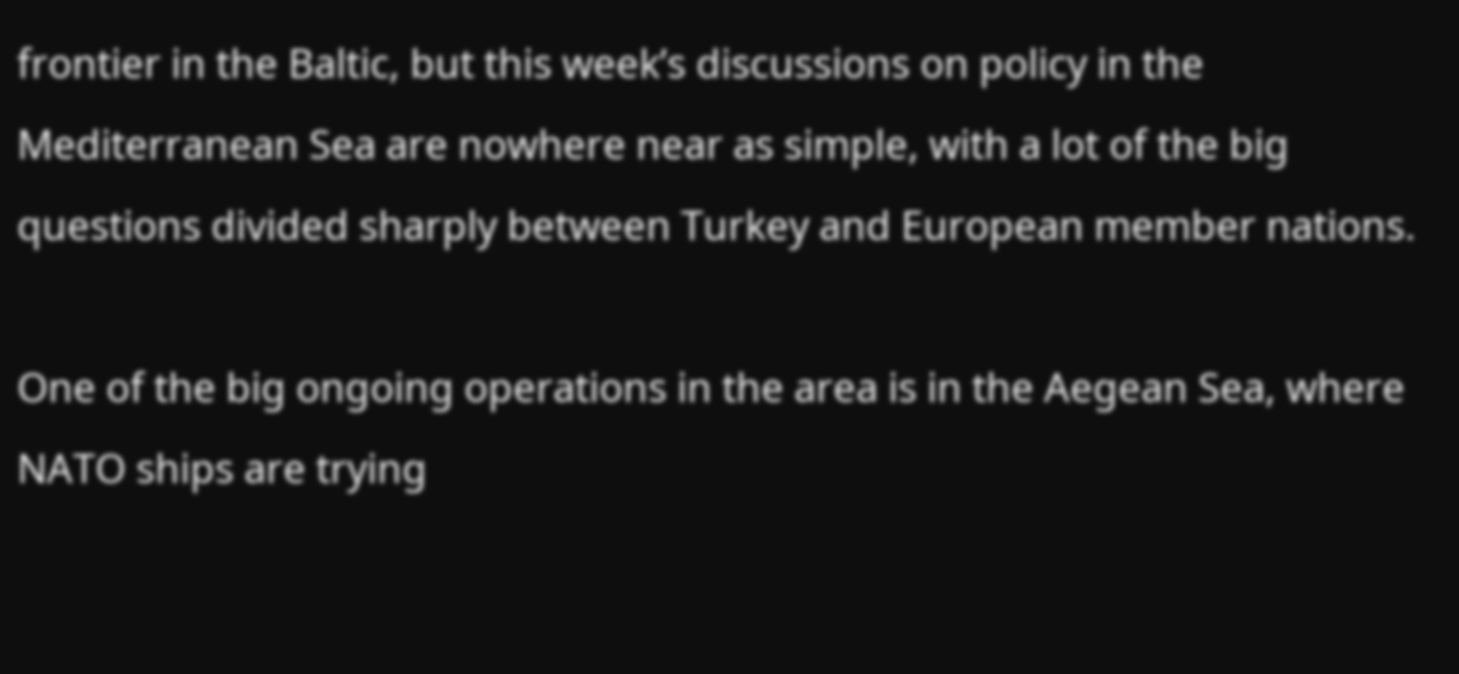frontier in the Baltic, but this week’s discussions on policy in the Mediterranean Sea are nowhere near as simple, with a lot of the big questions divided sharply between Turkey and European member nations.

One of the big ongoing operations in the area is in the Aegean Sea, where NATO ships are trying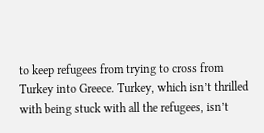to keep refugees from trying to cross from Turkey into Greece. Turkey, which isn’t thrilled with being stuck with all the refugees, isn’t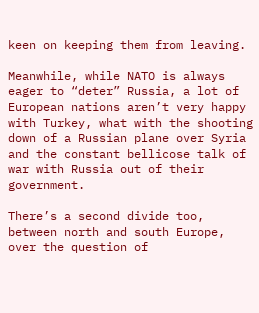keen on keeping them from leaving.

Meanwhile, while NATO is always eager to “deter” Russia, a lot of European nations aren’t very happy with Turkey, what with the shooting down of a Russian plane over Syria and the constant bellicose talk of war with Russia out of their government.

There’s a second divide too, between north and south Europe, over the question of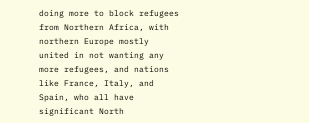doing more to block refugees from Northern Africa, with northern Europe mostly united in not wanting any more refugees, and nations like France, Italy, and Spain, who all have significant North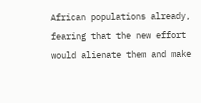African populations already, fearing that the new effort would alienate them and make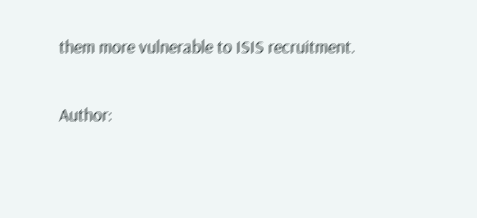them more vulnerable to ISIS recruitment.

Author: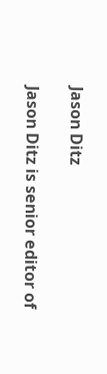Jason Ditz

Jason Ditz is senior editor of